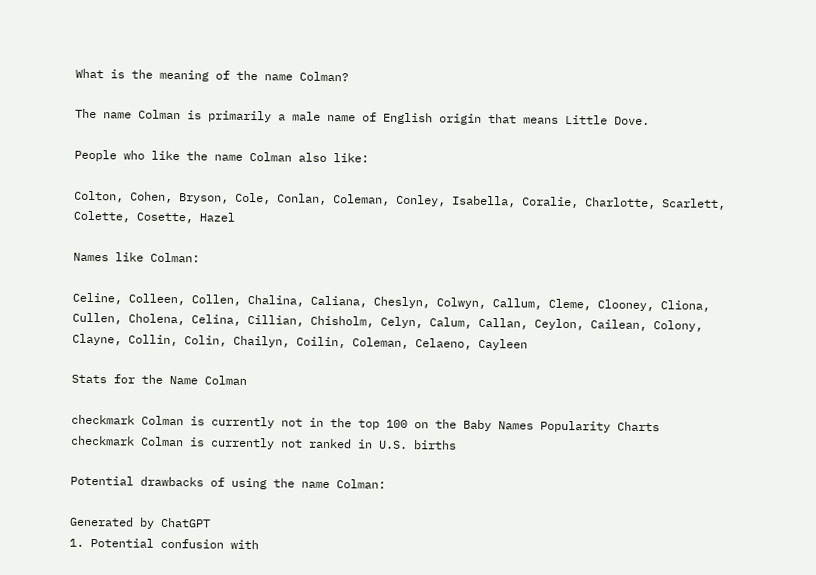What is the meaning of the name Colman?

The name Colman is primarily a male name of English origin that means Little Dove.

People who like the name Colman also like:

Colton, Cohen, Bryson, Cole, Conlan, Coleman, Conley, Isabella, Coralie, Charlotte, Scarlett, Colette, Cosette, Hazel

Names like Colman:

Celine, Colleen, Collen, Chalina, Caliana, Cheslyn, Colwyn, Callum, Cleme, Clooney, Cliona, Cullen, Cholena, Celina, Cillian, Chisholm, Celyn, Calum, Callan, Ceylon, Cailean, Colony, Clayne, Collin, Colin, Chailyn, Coilin, Coleman, Celaeno, Cayleen

Stats for the Name Colman

checkmark Colman is currently not in the top 100 on the Baby Names Popularity Charts
checkmark Colman is currently not ranked in U.S. births

Potential drawbacks of using the name Colman:

Generated by ChatGPT
1. Potential confusion with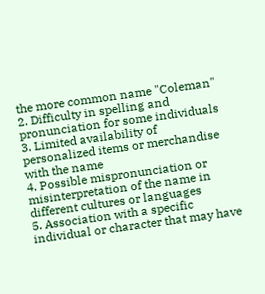the more common name "Coleman"
2. Difficulty in spelling and pronunciation for some individuals
3. Limited availability of personalized items or merchandise with the name
4. Possible mispronunciation or misinterpretation of the name in different cultures or languages
5. Association with a specific individual or character that may have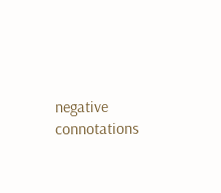negative connotations